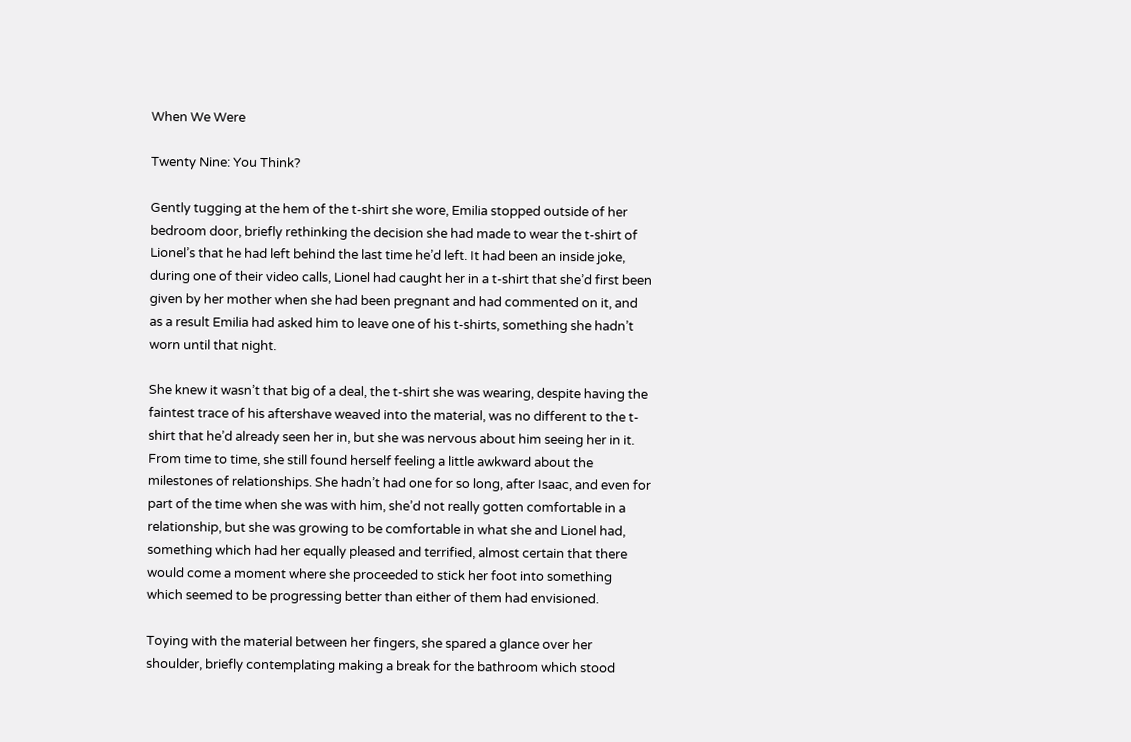When We Were

Twenty Nine: You Think?

Gently tugging at the hem of the t-shirt she wore, Emilia stopped outside of her bedroom door, briefly rethinking the decision she had made to wear the t-shirt of Lionel’s that he had left behind the last time he’d left. It had been an inside joke, during one of their video calls, Lionel had caught her in a t-shirt that she’d first been given by her mother when she had been pregnant and had commented on it, and as a result Emilia had asked him to leave one of his t-shirts, something she hadn’t worn until that night.

She knew it wasn’t that big of a deal, the t-shirt she was wearing, despite having the faintest trace of his aftershave weaved into the material, was no different to the t-shirt that he’d already seen her in, but she was nervous about him seeing her in it. From time to time, she still found herself feeling a little awkward about the milestones of relationships. She hadn’t had one for so long, after Isaac, and even for part of the time when she was with him, she’d not really gotten comfortable in a relationship, but she was growing to be comfortable in what she and Lionel had, something which had her equally pleased and terrified, almost certain that there would come a moment where she proceeded to stick her foot into something which seemed to be progressing better than either of them had envisioned.

Toying with the material between her fingers, she spared a glance over her shoulder, briefly contemplating making a break for the bathroom which stood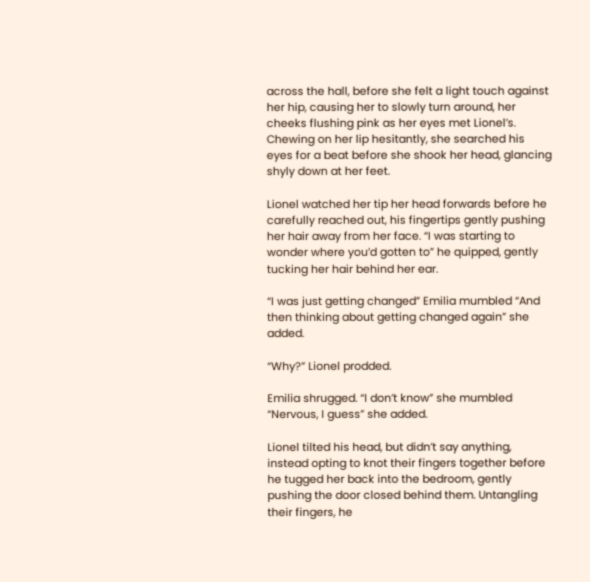across the hall, before she felt a light touch against her hip, causing her to slowly turn around, her cheeks flushing pink as her eyes met Lionel’s. Chewing on her lip hesitantly, she searched his eyes for a beat before she shook her head, glancing shyly down at her feet.

Lionel watched her tip her head forwards before he carefully reached out, his fingertips gently pushing her hair away from her face. “I was starting to wonder where you’d gotten to” he quipped, gently tucking her hair behind her ear.

“I was just getting changed” Emilia mumbled “And then thinking about getting changed again” she added.

“Why?” Lionel prodded.

Emilia shrugged. “I don’t know” she mumbled “Nervous, I guess” she added.

Lionel tilted his head, but didn’t say anything, instead opting to knot their fingers together before he tugged her back into the bedroom, gently pushing the door closed behind them. Untangling their fingers, he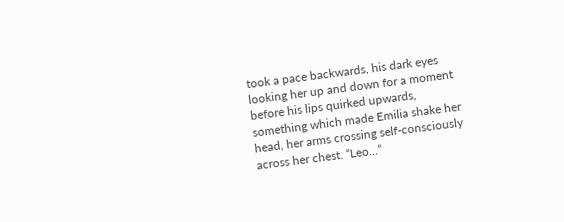took a pace backwards, his dark eyes looking her up and down for a moment before his lips quirked upwards, something which made Emilia shake her head, her arms crossing self-consciously across her chest. “Leo...”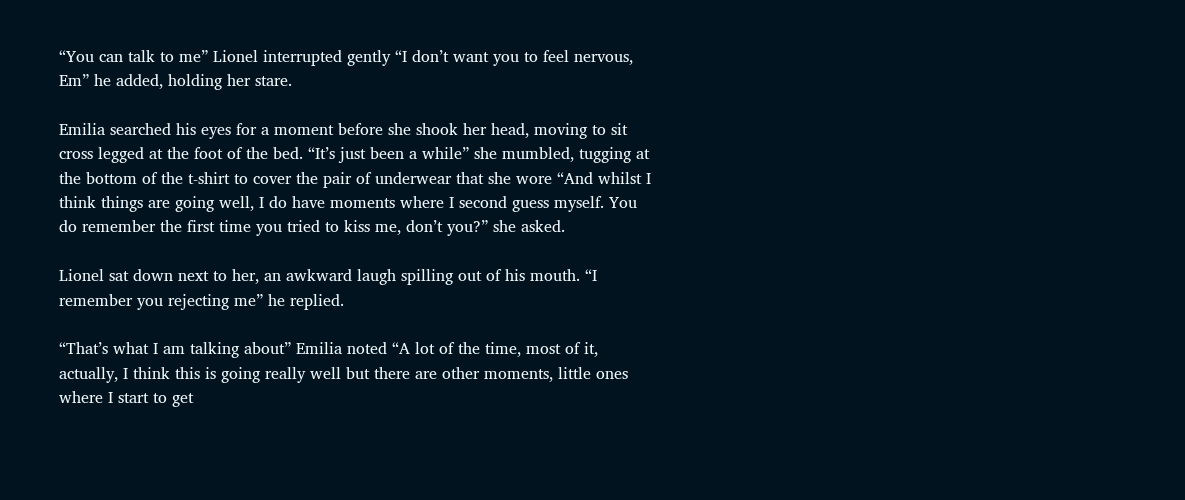“You can talk to me” Lionel interrupted gently “I don’t want you to feel nervous, Em” he added, holding her stare.

Emilia searched his eyes for a moment before she shook her head, moving to sit cross legged at the foot of the bed. “It’s just been a while” she mumbled, tugging at the bottom of the t-shirt to cover the pair of underwear that she wore “And whilst I think things are going well, I do have moments where I second guess myself. You do remember the first time you tried to kiss me, don’t you?” she asked.

Lionel sat down next to her, an awkward laugh spilling out of his mouth. “I remember you rejecting me” he replied.

“That’s what I am talking about” Emilia noted “A lot of the time, most of it, actually, I think this is going really well but there are other moments, little ones where I start to get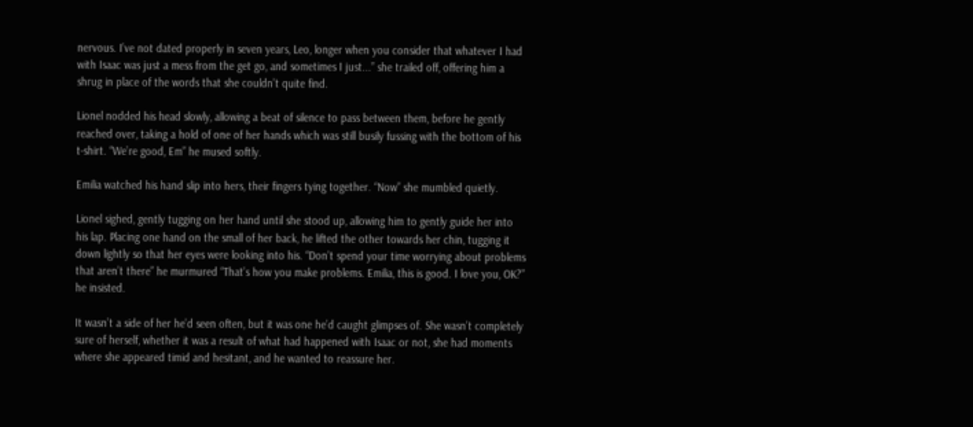nervous. I’ve not dated properly in seven years, Leo, longer when you consider that whatever I had with Isaac was just a mess from the get go, and sometimes I just...” she trailed off, offering him a shrug in place of the words that she couldn’t quite find.

Lionel nodded his head slowly, allowing a beat of silence to pass between them, before he gently reached over, taking a hold of one of her hands which was still busily fussing with the bottom of his t-shirt. “We’re good, Em” he mused softly.

Emilia watched his hand slip into hers, their fingers tying together. “Now” she mumbled quietly.

Lionel sighed, gently tugging on her hand until she stood up, allowing him to gently guide her into his lap. Placing one hand on the small of her back, he lifted the other towards her chin, tugging it down lightly so that her eyes were looking into his. “Don’t spend your time worrying about problems that aren’t there” he murmured “That’s how you make problems. Emilia, this is good. I love you, OK?” he insisted.

It wasn’t a side of her he’d seen often, but it was one he’d caught glimpses of. She wasn’t completely sure of herself, whether it was a result of what had happened with Isaac or not, she had moments where she appeared timid and hesitant, and he wanted to reassure her.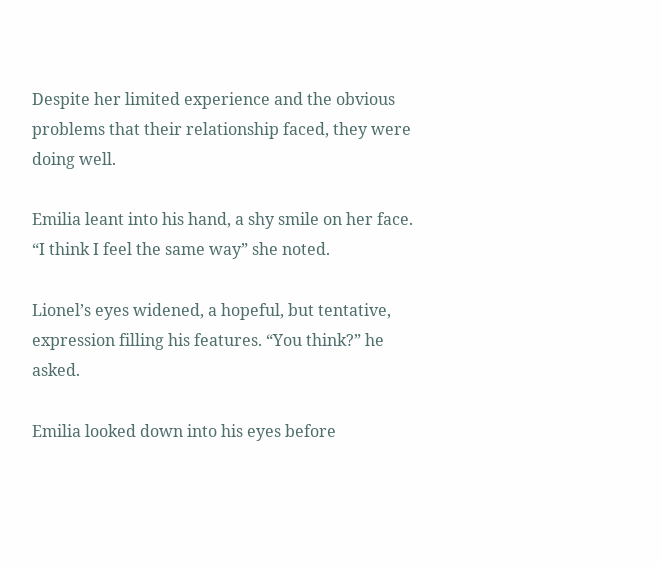Despite her limited experience and the obvious problems that their relationship faced, they were doing well.

Emilia leant into his hand, a shy smile on her face. “I think I feel the same way” she noted.

Lionel’s eyes widened, a hopeful, but tentative, expression filling his features. “You think?” he asked.

Emilia looked down into his eyes before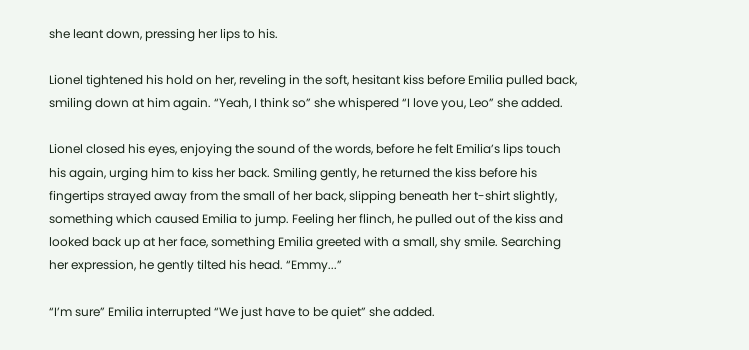she leant down, pressing her lips to his.

Lionel tightened his hold on her, reveling in the soft, hesitant kiss before Emilia pulled back, smiling down at him again. “Yeah, I think so” she whispered “I love you, Leo” she added.

Lionel closed his eyes, enjoying the sound of the words, before he felt Emilia’s lips touch his again, urging him to kiss her back. Smiling gently, he returned the kiss before his fingertips strayed away from the small of her back, slipping beneath her t-shirt slightly, something which caused Emilia to jump. Feeling her flinch, he pulled out of the kiss and looked back up at her face, something Emilia greeted with a small, shy smile. Searching her expression, he gently tilted his head. “Emmy...”

“I’m sure” Emilia interrupted “We just have to be quiet” she added.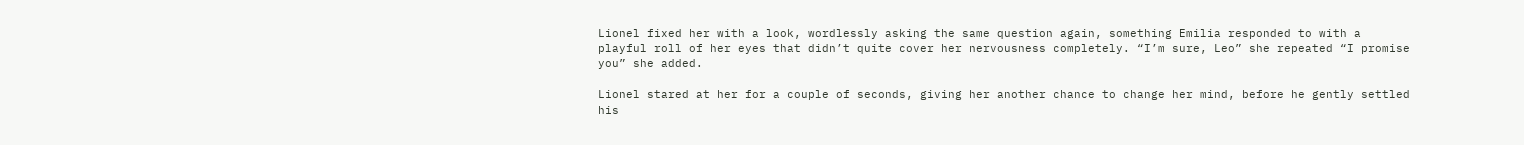Lionel fixed her with a look, wordlessly asking the same question again, something Emilia responded to with a playful roll of her eyes that didn’t quite cover her nervousness completely. “I’m sure, Leo” she repeated “I promise you” she added.

Lionel stared at her for a couple of seconds, giving her another chance to change her mind, before he gently settled his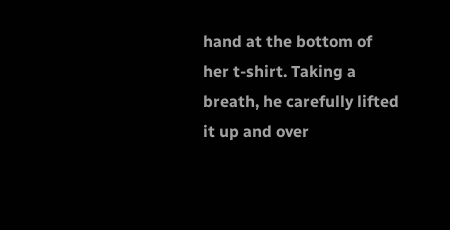hand at the bottom of her t-shirt. Taking a breath, he carefully lifted it up and over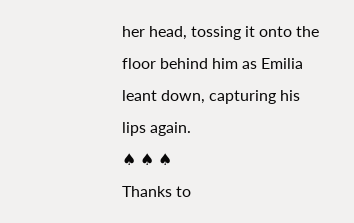her head, tossing it onto the floor behind him as Emilia leant down, capturing his lips again.
♠ ♠ ♠
Thanks to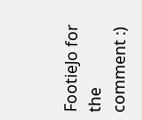FootieJo for the comment :)